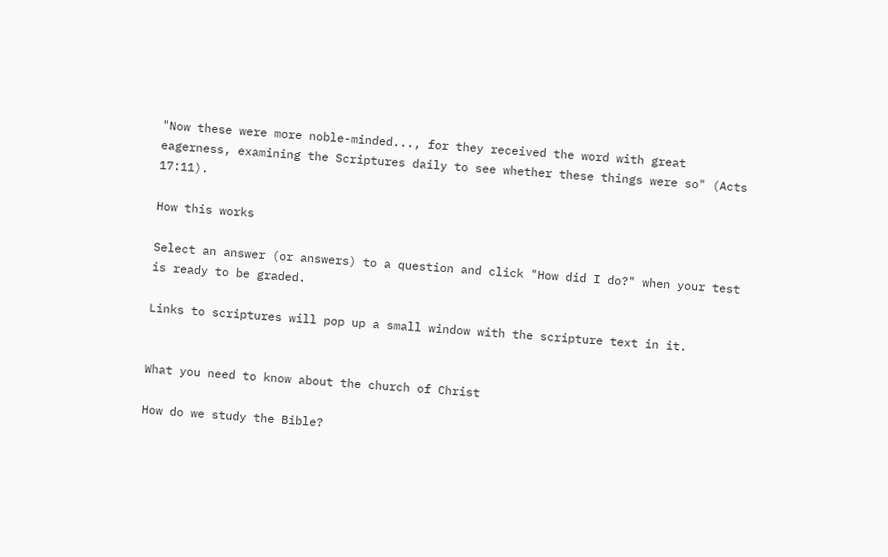"Now these were more noble-minded..., for they received the word with great eagerness, examining the Scriptures daily to see whether these things were so" (Acts 17:11).

How this works

Select an answer (or answers) to a question and click "How did I do?" when your test is ready to be graded.

Links to scriptures will pop up a small window with the scripture text in it.


What you need to know about the church of Christ

How do we study the Bible?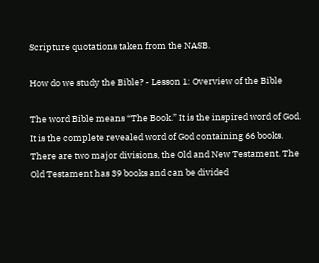Scripture quotations taken from the NASB.

How do we study the Bible? - Lesson 1: Overview of the Bible

The word Bible means “The Book.” It is the inspired word of God. It is the complete revealed word of God containing 66 books. There are two major divisions, the Old and New Testament. The Old Testament has 39 books and can be divided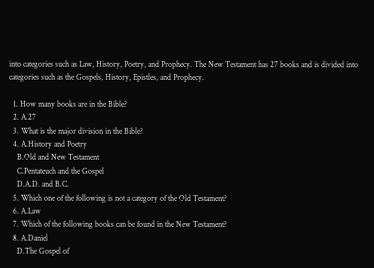into categories such as Law, History, Poetry, and Prophecy. The New Testament has 27 books and is divided into categories such as the Gospels, History, Epistles, and Prophecy.

  1. How many books are in the Bible?
  2. A.27
  3. What is the major division in the Bible?
  4. A.History and Poetry
    B.Old and New Testament
    C.Pentateuch and the Gospel
    D.A.D. and B.C.
  5. Which one of the following is not a category of the Old Testament?
  6. A.Law
  7. Which of the following books can be found in the New Testament?
  8. A.Daniel
    D.The Gospel of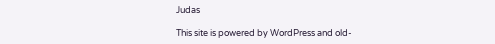Judas

This site is powered by WordPress and old-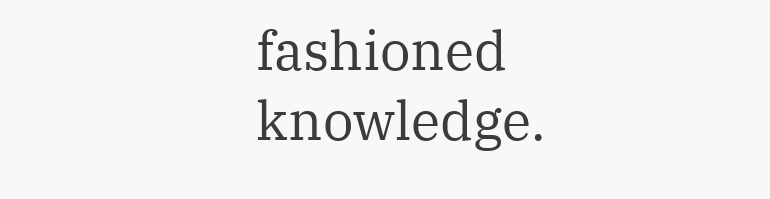fashioned knowledge.